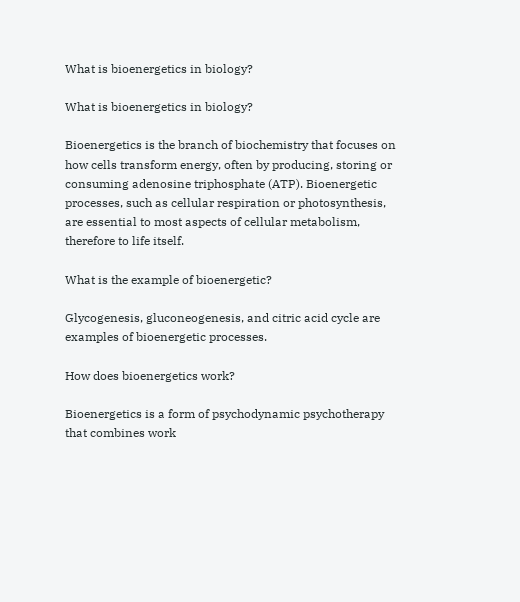What is bioenergetics in biology?

What is bioenergetics in biology?

Bioenergetics is the branch of biochemistry that focuses on how cells transform energy, often by producing, storing or consuming adenosine triphosphate (ATP). Bioenergetic processes, such as cellular respiration or photosynthesis, are essential to most aspects of cellular metabolism, therefore to life itself.

What is the example of bioenergetic?

Glycogenesis, gluconeogenesis, and citric acid cycle are examples of bioenergetic processes.

How does bioenergetics work?

Bioenergetics is a form of psychodynamic psychotherapy that combines work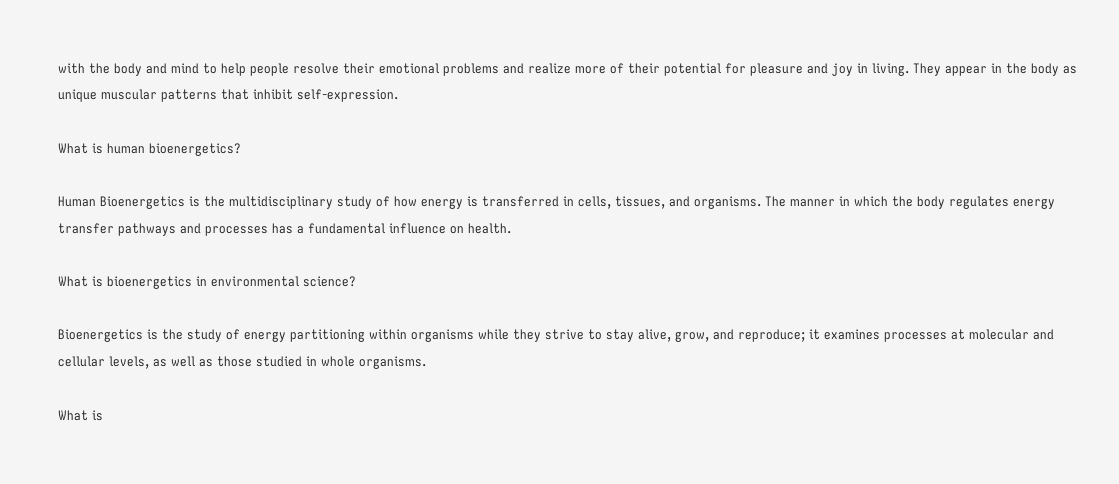with the body and mind to help people resolve their emotional problems and realize more of their potential for pleasure and joy in living. They appear in the body as unique muscular patterns that inhibit self-expression.

What is human bioenergetics?

Human Bioenergetics is the multidisciplinary study of how energy is transferred in cells, tissues, and organisms. The manner in which the body regulates energy transfer pathways and processes has a fundamental influence on health.

What is bioenergetics in environmental science?

Bioenergetics is the study of energy partitioning within organisms while they strive to stay alive, grow, and reproduce; it examines processes at molecular and cellular levels, as well as those studied in whole organisms.

What is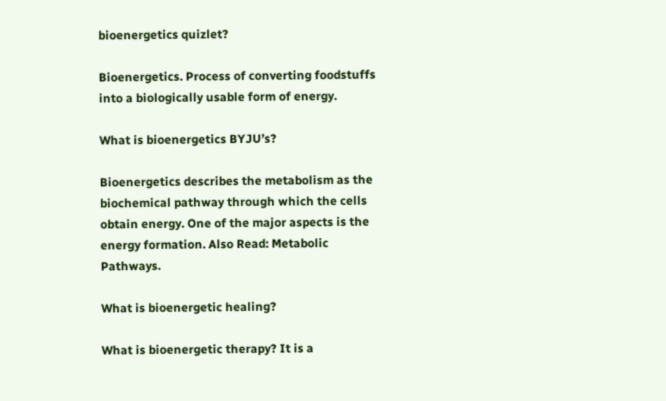bioenergetics quizlet?

Bioenergetics. Process of converting foodstuffs into a biologically usable form of energy.

What is bioenergetics BYJU’s?

Bioenergetics describes the metabolism as the biochemical pathway through which the cells obtain energy. One of the major aspects is the energy formation. Also Read: Metabolic Pathways.

What is bioenergetic healing?

What is bioenergetic therapy? It is a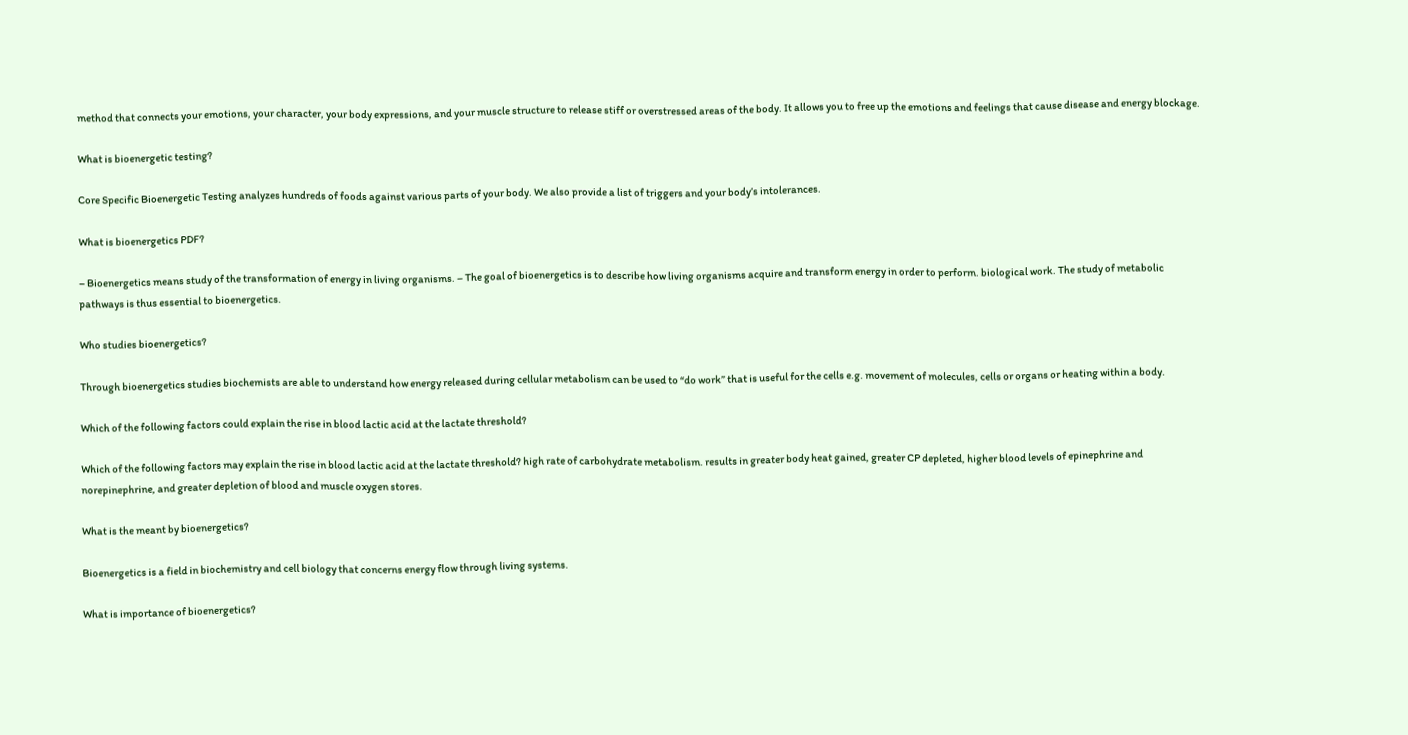method that connects your emotions, your character, your body expressions, and your muscle structure to release stiff or overstressed areas of the body. It allows you to free up the emotions and feelings that cause disease and energy blockage.

What is bioenergetic testing?

Core Specific Bioenergetic Testing analyzes hundreds of foods against various parts of your body. We also provide a list of triggers and your body’s intolerances.

What is bioenergetics PDF?

– Bioenergetics means study of the transformation of energy in living organisms. – The goal of bioenergetics is to describe how living organisms acquire and transform energy in order to perform. biological work. The study of metabolic pathways is thus essential to bioenergetics.

Who studies bioenergetics?

Through bioenergetics studies biochemists are able to understand how energy released during cellular metabolism can be used to “do work” that is useful for the cells e.g. movement of molecules, cells or organs or heating within a body.

Which of the following factors could explain the rise in blood lactic acid at the lactate threshold?

Which of the following factors may explain the rise in blood lactic acid at the lactate threshold? high rate of carbohydrate metabolism. results in greater body heat gained, greater CP depleted, higher blood levels of epinephrine and norepinephrine, and greater depletion of blood and muscle oxygen stores.

What is the meant by bioenergetics?

Bioenergetics is a field in biochemistry and cell biology that concerns energy flow through living systems.

What is importance of bioenergetics?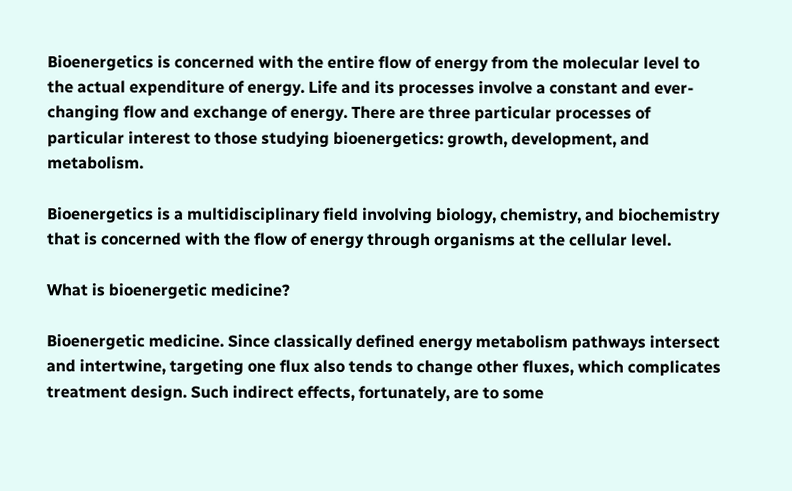Bioenergetics is concerned with the entire flow of energy from the molecular level to the actual expenditure of energy. Life and its processes involve a constant and ever-changing flow and exchange of energy. There are three particular processes of particular interest to those studying bioenergetics: growth, development, and metabolism.

Bioenergetics is a multidisciplinary field involving biology, chemistry, and biochemistry that is concerned with the flow of energy through organisms at the cellular level.

What is bioenergetic medicine?

Bioenergetic medicine. Since classically defined energy metabolism pathways intersect and intertwine, targeting one flux also tends to change other fluxes, which complicates treatment design. Such indirect effects, fortunately, are to some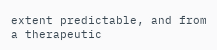extent predictable, and from a therapeutic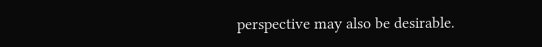perspective may also be desirable.